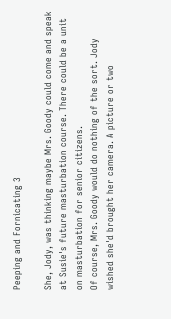Peeping and Fornicating 3

She, Jody, was thinking maybe Mrs. Goody could come and speak at Susie's future masturbation course. There could be a unit on masturbation for senior citizens.
Of course, Mrs. Goody would do nothing of the sort. Jody wished she'd brought her camera. A picture or two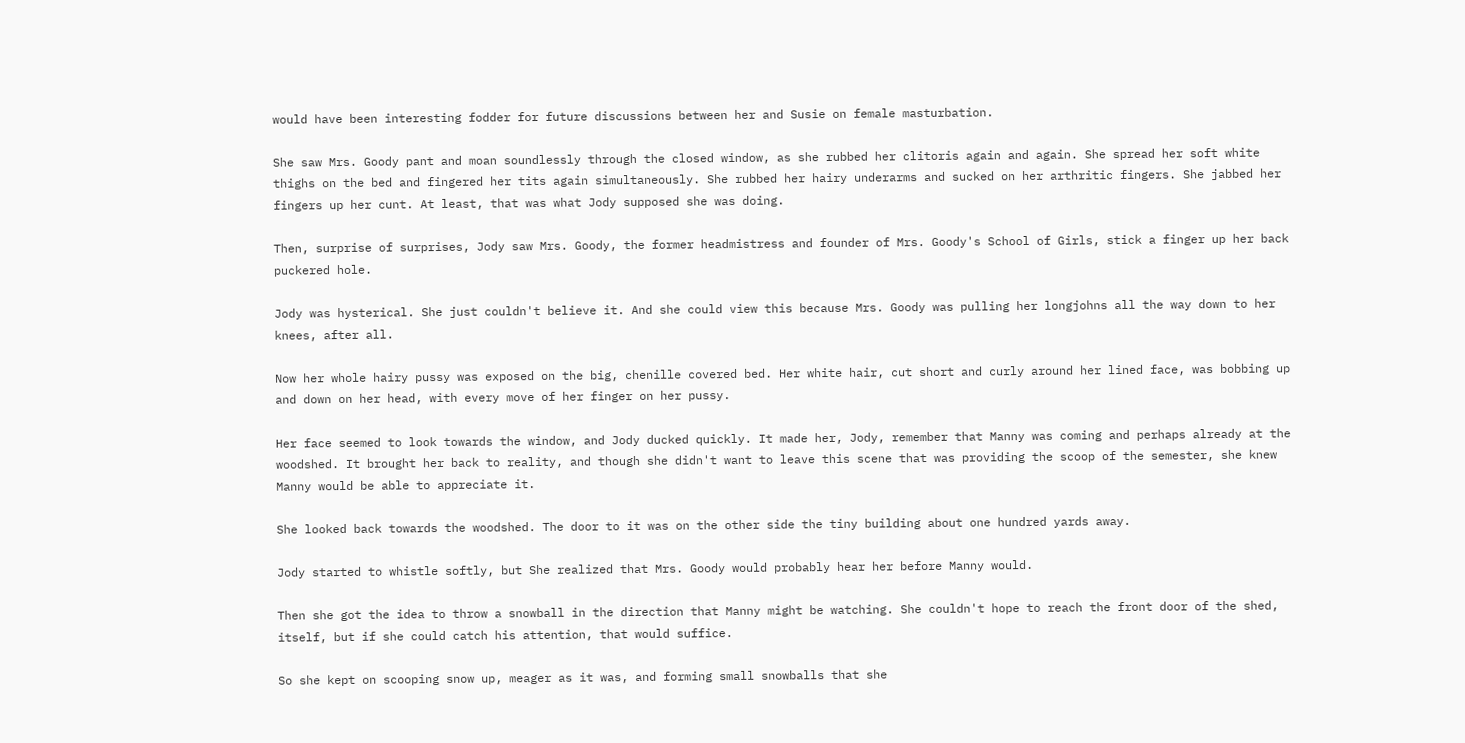would have been interesting fodder for future discussions between her and Susie on female masturbation.

She saw Mrs. Goody pant and moan soundlessly through the closed window, as she rubbed her clitoris again and again. She spread her soft white thighs on the bed and fingered her tits again simultaneously. She rubbed her hairy underarms and sucked on her arthritic fingers. She jabbed her fingers up her cunt. At least, that was what Jody supposed she was doing.

Then, surprise of surprises, Jody saw Mrs. Goody, the former headmistress and founder of Mrs. Goody's School of Girls, stick a finger up her back puckered hole.

Jody was hysterical. She just couldn't believe it. And she could view this because Mrs. Goody was pulling her longjohns all the way down to her knees, after all.

Now her whole hairy pussy was exposed on the big, chenille covered bed. Her white hair, cut short and curly around her lined face, was bobbing up and down on her head, with every move of her finger on her pussy.

Her face seemed to look towards the window, and Jody ducked quickly. It made her, Jody, remember that Manny was coming and perhaps already at the woodshed. It brought her back to reality, and though she didn't want to leave this scene that was providing the scoop of the semester, she knew Manny would be able to appreciate it.

She looked back towards the woodshed. The door to it was on the other side the tiny building about one hundred yards away.

Jody started to whistle softly, but She realized that Mrs. Goody would probably hear her before Manny would.

Then she got the idea to throw a snowball in the direction that Manny might be watching. She couldn't hope to reach the front door of the shed, itself, but if she could catch his attention, that would suffice.

So she kept on scooping snow up, meager as it was, and forming small snowballs that she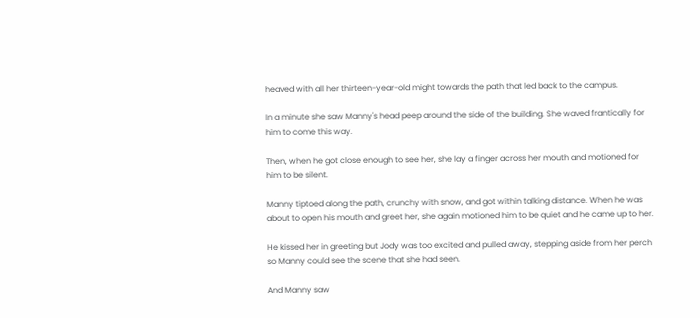heaved with all her thirteen-year-old might towards the path that led back to the campus.

In a minute she saw Manny's head peep around the side of the building. She waved frantically for him to come this way.

Then, when he got close enough to see her, she lay a finger across her mouth and motioned for him to be silent.

Manny tiptoed along the path, crunchy with snow, and got within talking distance. When he was about to open his mouth and greet her, she again motioned him to be quiet and he came up to her.

He kissed her in greeting but Jody was too excited and pulled away, stepping aside from her perch so Manny could see the scene that she had seen.

And Manny saw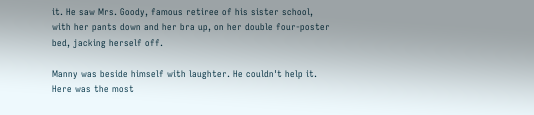it. He saw Mrs. Goody, famous retiree of his sister school, with her pants down and her bra up, on her double four-poster bed, jacking herself off.

Manny was beside himself with laughter. He couldn't help it. Here was the most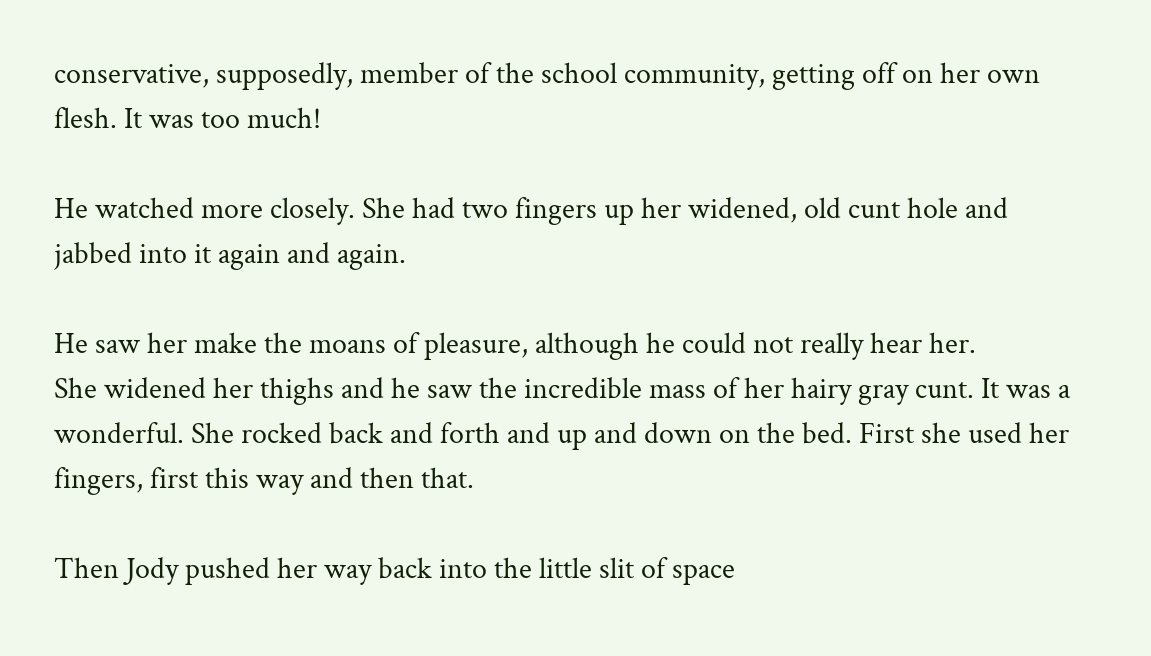conservative, supposedly, member of the school community, getting off on her own flesh. It was too much!

He watched more closely. She had two fingers up her widened, old cunt hole and jabbed into it again and again.

He saw her make the moans of pleasure, although he could not really hear her.
She widened her thighs and he saw the incredible mass of her hairy gray cunt. It was a wonderful. She rocked back and forth and up and down on the bed. First she used her fingers, first this way and then that.

Then Jody pushed her way back into the little slit of space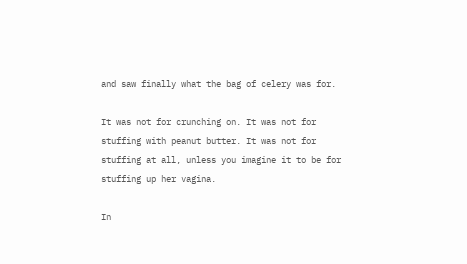and saw finally what the bag of celery was for.

It was not for crunching on. It was not for stuffing with peanut butter. It was not for stuffing at all, unless you imagine it to be for stuffing up her vagina.

In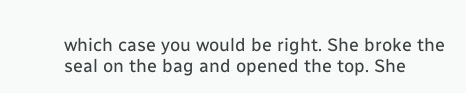which case you would be right. She broke the seal on the bag and opened the top. She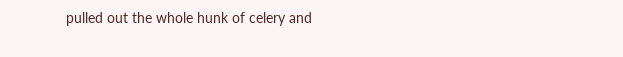pulled out the whole hunk of celery and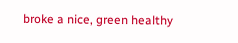broke a nice, green healthy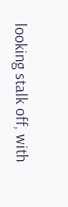looking stalk off, with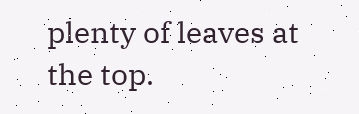plenty of leaves at the top.